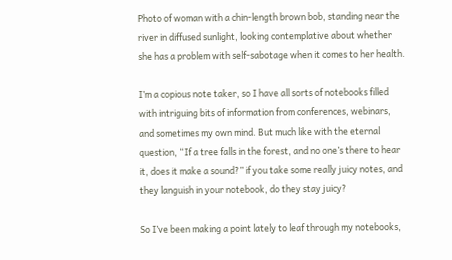Photo of woman with a chin-length brown bob, standing near the river in diffused sunlight, looking contemplative about whether she has a problem with self-sabotage when it comes to her health.

I’m a copious note taker, so I have all sorts of notebooks filled with intriguing bits of information from conferences, webinars, and sometimes my own mind. But much like with the eternal question, “If a tree falls in the forest, and no one’s there to hear it, does it make a sound?” if you take some really juicy notes, and they languish in your notebook, do they stay juicy?

So I’ve been making a point lately to leaf through my notebooks,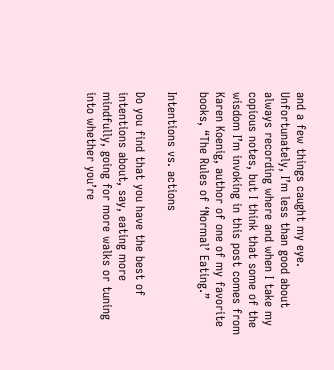and a few things caught my eye. Unfortunately, I’m less than good about always recording where and when I take my copious notes, but I think that some of the wisdom I’m invoking in this post comes from Karen Koenig, author of one of my favorite books, “The Rules of ‘Normal’ Eating.”

Intentions vs. actions

Do you find that you have the best of intentions about, say, eating more mindfully, going for more walks or tuning into whether you’re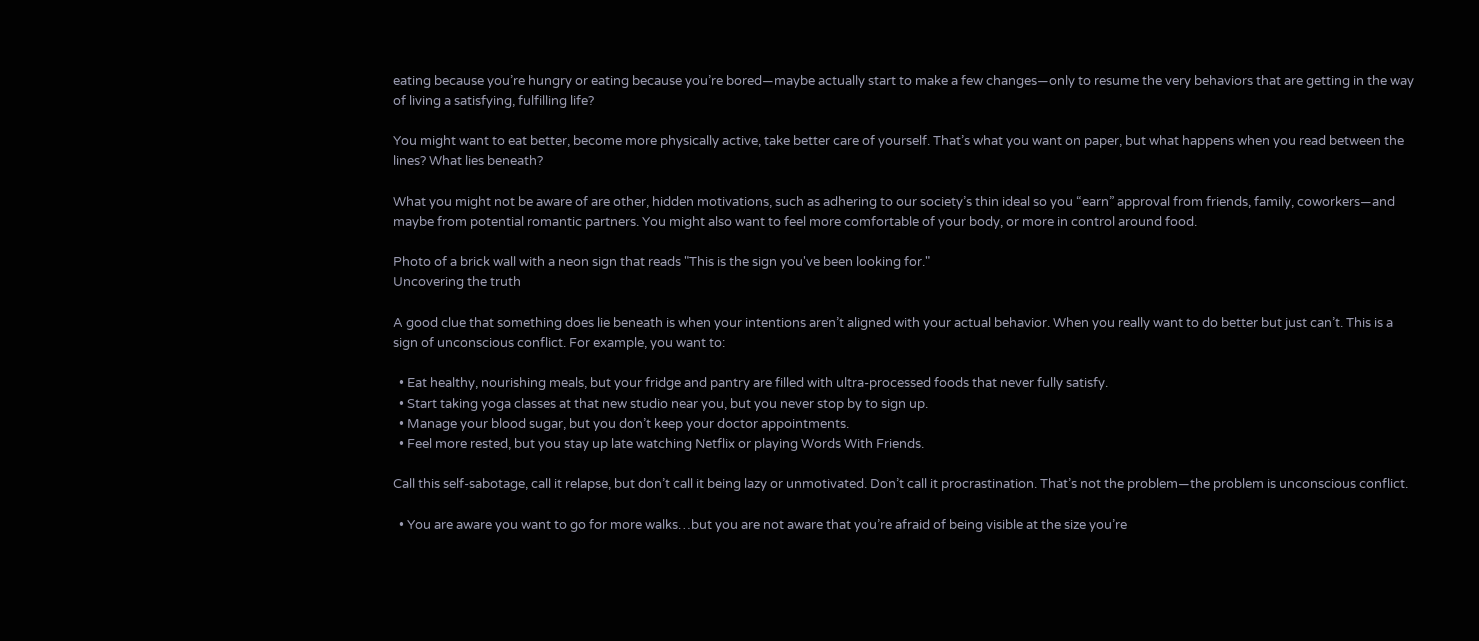eating because you’re hungry or eating because you’re bored—maybe actually start to make a few changes—only to resume the very behaviors that are getting in the way of living a satisfying, fulfilling life?

You might want to eat better, become more physically active, take better care of yourself. That’s what you want on paper, but what happens when you read between the lines? What lies beneath?

What you might not be aware of are other, hidden motivations, such as adhering to our society’s thin ideal so you “earn” approval from friends, family, coworkers—and maybe from potential romantic partners. You might also want to feel more comfortable of your body, or more in control around food.

Photo of a brick wall with a neon sign that reads "This is the sign you've been looking for."
Uncovering the truth

A good clue that something does lie beneath is when your intentions aren’t aligned with your actual behavior. When you really want to do better but just can’t. This is a sign of unconscious conflict. For example, you want to:

  • Eat healthy, nourishing meals, but your fridge and pantry are filled with ultra-processed foods that never fully satisfy.
  • Start taking yoga classes at that new studio near you, but you never stop by to sign up.
  • Manage your blood sugar, but you don’t keep your doctor appointments.
  • Feel more rested, but you stay up late watching Netflix or playing Words With Friends.

Call this self-sabotage, call it relapse, but don’t call it being lazy or unmotivated. Don’t call it procrastination. That’s not the problem—the problem is unconscious conflict.

  • You are aware you want to go for more walks…but you are not aware that you’re afraid of being visible at the size you’re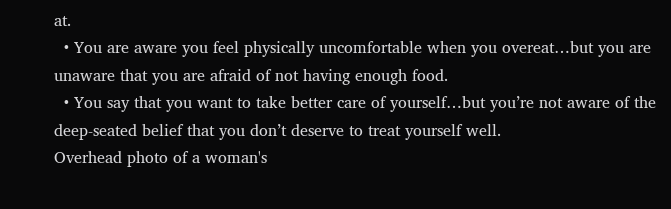at.
  • You are aware you feel physically uncomfortable when you overeat…but you are unaware that you are afraid of not having enough food.
  • You say that you want to take better care of yourself…but you’re not aware of the deep-seated belief that you don’t deserve to treat yourself well.
Overhead photo of a woman's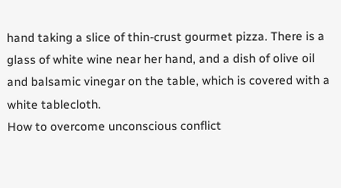hand taking a slice of thin-crust gourmet pizza. There is a glass of white wine near her hand, and a dish of olive oil and balsamic vinegar on the table, which is covered with a white tablecloth.
How to overcome unconscious conflict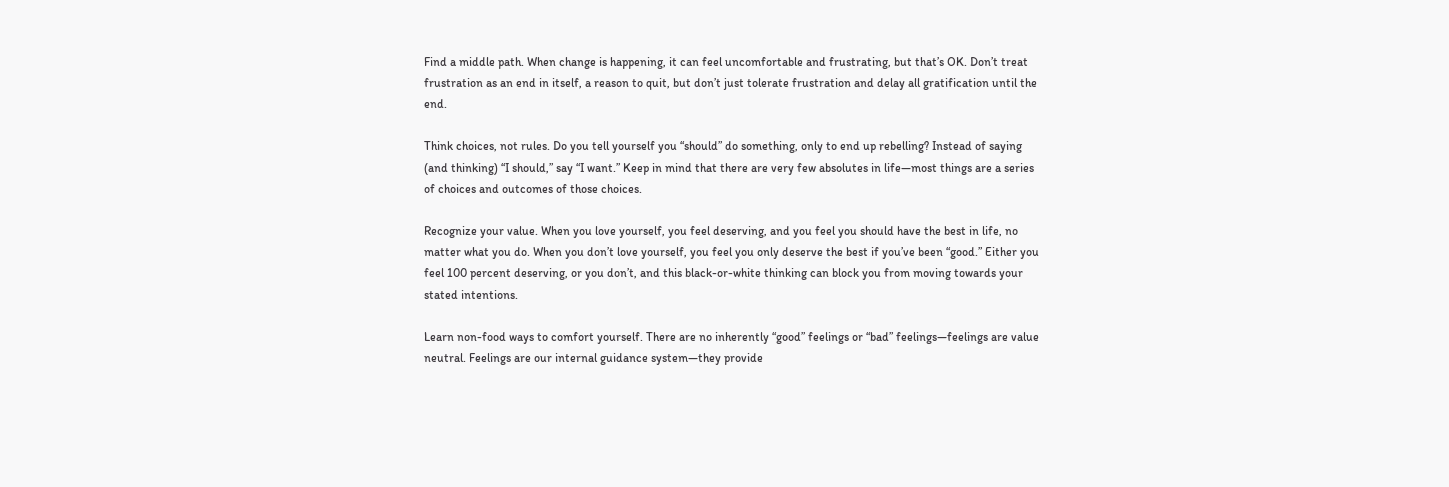Find a middle path. When change is happening, it can feel uncomfortable and frustrating, but that’s OK. Don’t treat frustration as an end in itself, a reason to quit, but don’t just tolerate frustration and delay all gratification until the end.

Think choices, not rules. Do you tell yourself you “should” do something, only to end up rebelling? Instead of saying (and thinking) “I should,” say “I want.” Keep in mind that there are very few absolutes in life—most things are a series of choices and outcomes of those choices.

Recognize your value. When you love yourself, you feel deserving, and you feel you should have the best in life, no matter what you do. When you don’t love yourself, you feel you only deserve the best if you’ve been “good.” Either you feel 100 percent deserving, or you don’t, and this black-or-white thinking can block you from moving towards your stated intentions.

Learn non-food ways to comfort yourself. There are no inherently “good” feelings or “bad” feelings—feelings are value neutral. Feelings are our internal guidance system—they provide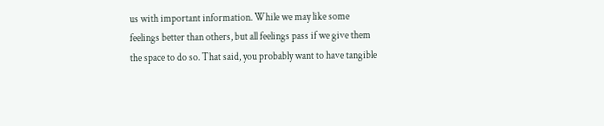us with important information. While we may like some feelings better than others, but all feelings pass if we give them the space to do so. That said, you probably want to have tangible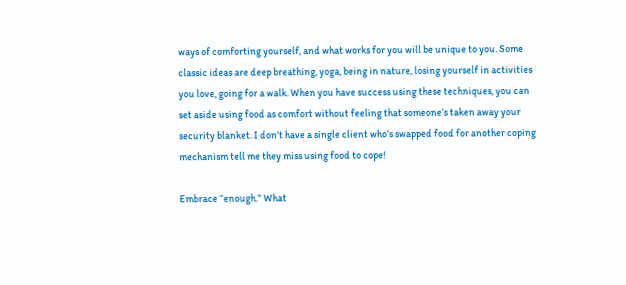ways of comforting yourself, and what works for you will be unique to you. Some classic ideas are deep breathing, yoga, being in nature, losing yourself in activities you love, going for a walk. When you have success using these techniques, you can set aside using food as comfort without feeling that someone’s taken away your security blanket. I don’t have a single client who’s swapped food for another coping mechanism tell me they miss using food to cope!

Embrace “enough.” What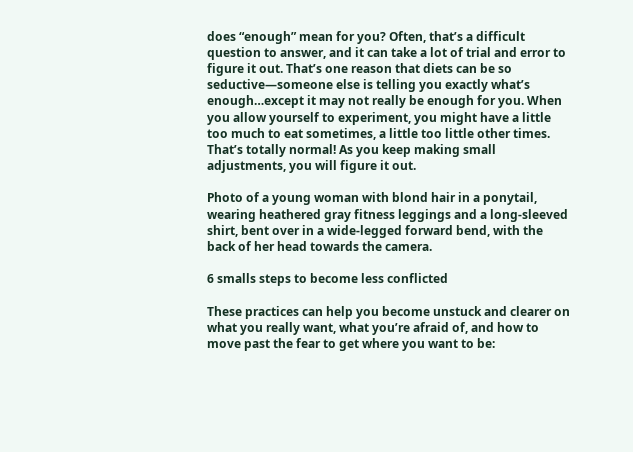does “enough” mean for you? Often, that’s a difficult question to answer, and it can take a lot of trial and error to figure it out. That’s one reason that diets can be so seductive—someone else is telling you exactly what’s enough…except it may not really be enough for you. When you allow yourself to experiment, you might have a little too much to eat sometimes, a little too little other times. That’s totally normal! As you keep making small adjustments, you will figure it out.

Photo of a young woman with blond hair in a ponytail, wearing heathered gray fitness leggings and a long-sleeved shirt, bent over in a wide-legged forward bend, with the back of her head towards the camera.

6 smalls steps to become less conflicted

These practices can help you become unstuck and clearer on what you really want, what you’re afraid of, and how to move past the fear to get where you want to be: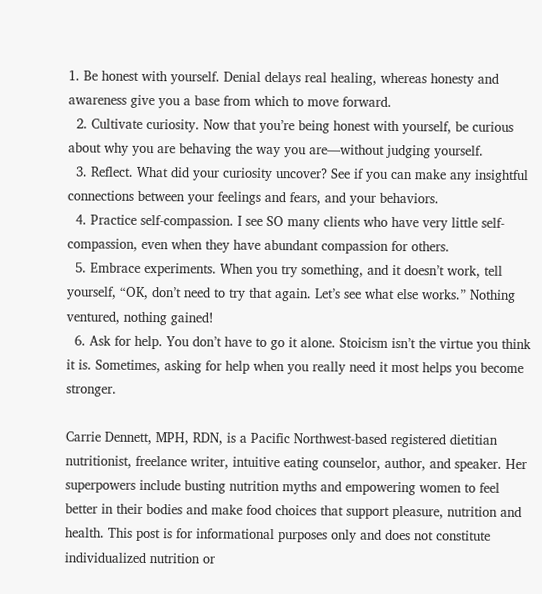1. Be honest with yourself. Denial delays real healing, whereas honesty and awareness give you a base from which to move forward.
  2. Cultivate curiosity. Now that you’re being honest with yourself, be curious about why you are behaving the way you are—without judging yourself.
  3. Reflect. What did your curiosity uncover? See if you can make any insightful connections between your feelings and fears, and your behaviors.
  4. Practice self-compassion. I see SO many clients who have very little self-compassion, even when they have abundant compassion for others.
  5. Embrace experiments. When you try something, and it doesn’t work, tell yourself, “OK, don’t need to try that again. Let’s see what else works.” Nothing ventured, nothing gained!
  6. Ask for help. You don’t have to go it alone. Stoicism isn’t the virtue you think it is. Sometimes, asking for help when you really need it most helps you become stronger.

Carrie Dennett, MPH, RDN, is a Pacific Northwest-based registered dietitian nutritionist, freelance writer, intuitive eating counselor, author, and speaker. Her superpowers include busting nutrition myths and empowering women to feel better in their bodies and make food choices that support pleasure, nutrition and health. This post is for informational purposes only and does not constitute individualized nutrition or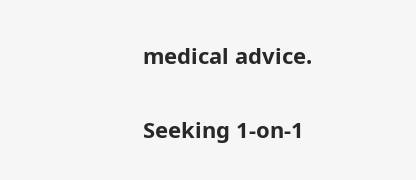medical advice.

Seeking 1-on-1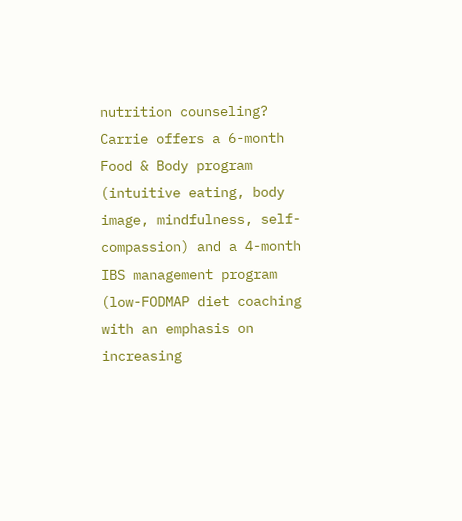nutrition counseling? Carrie offers a 6-month Food & Body program (intuitive eating, body image, mindfulness, self-compassion) and a 4-month IBS management program (low-FODMAP diet coaching with an emphasis on increasing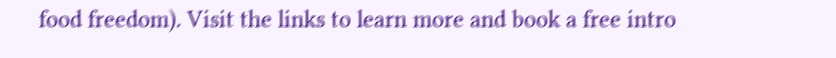food freedom). Visit the links to learn more and book a free intro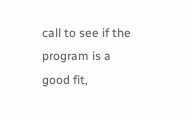call to see if the program is a good fit,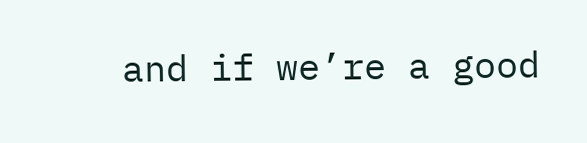and if we’re a good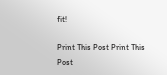fit!

Print This Post Print This Post